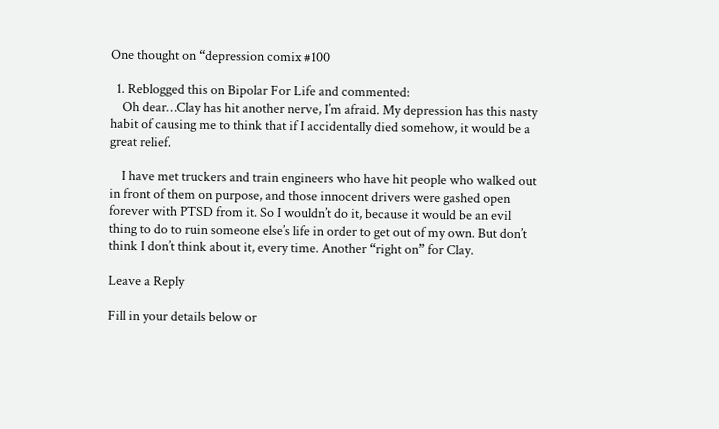One thought on “depression comix #100

  1. Reblogged this on Bipolar For Life and commented:
    Oh dear…Clay has hit another nerve, I’m afraid. My depression has this nasty habit of causing me to think that if I accidentally died somehow, it would be a great relief.

    I have met truckers and train engineers who have hit people who walked out in front of them on purpose, and those innocent drivers were gashed open forever with PTSD from it. So I wouldn’t do it, because it would be an evil thing to do to ruin someone else’s life in order to get out of my own. But don’t think I don’t think about it, every time. Another “right on” for Clay.

Leave a Reply

Fill in your details below or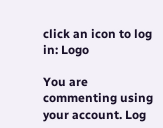click an icon to log in: Logo

You are commenting using your account. Log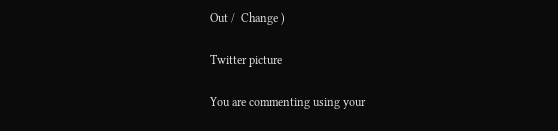Out /  Change )

Twitter picture

You are commenting using your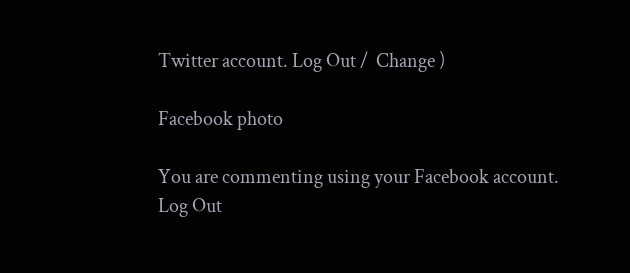Twitter account. Log Out /  Change )

Facebook photo

You are commenting using your Facebook account. Log Out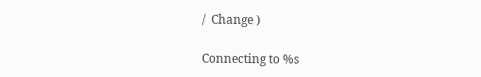/  Change )

Connecting to %s